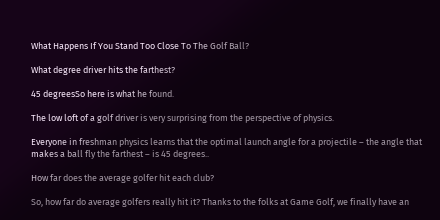What Happens If You Stand Too Close To The Golf Ball?

What degree driver hits the farthest?

45 degreesSo here is what he found.

The low loft of a golf driver is very surprising from the perspective of physics.

Everyone in freshman physics learns that the optimal launch angle for a projectile – the angle that makes a ball fly the farthest – is 45 degrees..

How far does the average golfer hit each club?

So, how far do average golfers really hit it? Thanks to the folks at Game Golf, we finally have an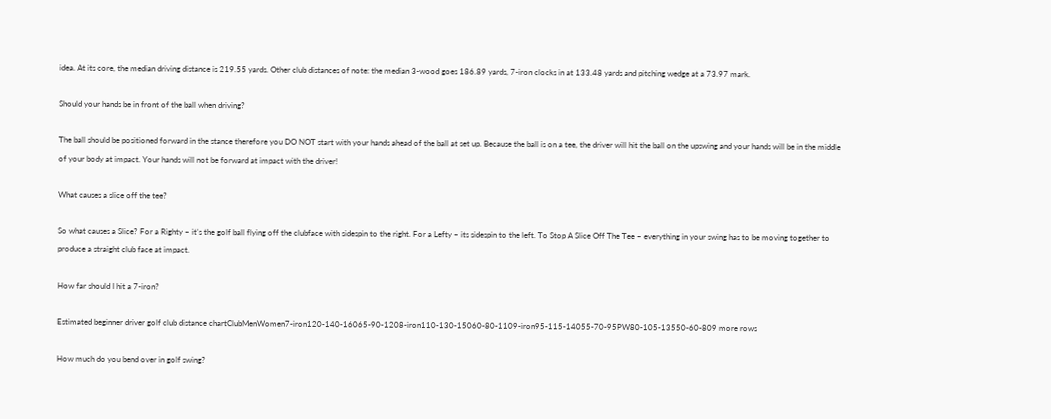idea. At its core, the median driving distance is 219.55 yards. Other club distances of note: the median 3-wood goes 186.89 yards, 7-iron clocks in at 133.48 yards and pitching wedge at a 73.97 mark.

Should your hands be in front of the ball when driving?

The ball should be positioned forward in the stance therefore you DO NOT start with your hands ahead of the ball at set up. Because the ball is on a tee, the driver will hit the ball on the upswing and your hands will be in the middle of your body at impact. Your hands will not be forward at impact with the driver!

What causes a slice off the tee?

So what causes a Slice? For a Righty – it’s the golf ball flying off the clubface with sidespin to the right. For a Lefty – its sidespin to the left. To Stop A Slice Off The Tee – everything in your swing has to be moving together to produce a straight club face at impact.

How far should I hit a 7-iron?

Estimated beginner driver golf club distance chartClubMenWomen7-iron120-140-16065-90-1208-iron110-130-15060-80-1109-iron95-115-14055-70-95PW80-105-13550-60-809 more rows

How much do you bend over in golf swing?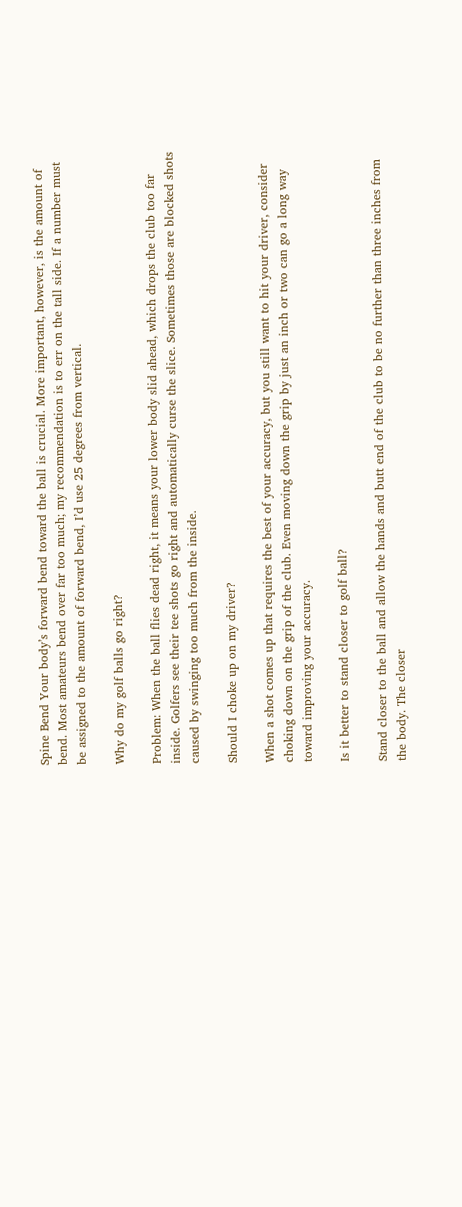Spine Bend Your body’s forward bend toward the ball is crucial. More important, however, is the amount of bend. Most amateurs bend over far too much; my recommendation is to err on the tall side. If a number must be assigned to the amount of forward bend, I’d use 25 degrees from vertical.

Why do my golf balls go right?

Problem: When the ball flies dead right, it means your lower body slid ahead, which drops the club too far inside. Golfers see their tee shots go right and automatically curse the slice. Sometimes those are blocked shots caused by swinging too much from the inside.

Should I choke up on my driver?

When a shot comes up that requires the best of your accuracy, but you still want to hit your driver, consider choking down on the grip of the club. Even moving down the grip by just an inch or two can go a long way toward improving your accuracy.

Is it better to stand closer to golf ball?

Stand closer to the ball and allow the hands and butt end of the club to be no further than three inches from the body. The closer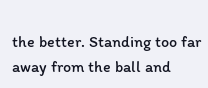the better. Standing too far away from the ball and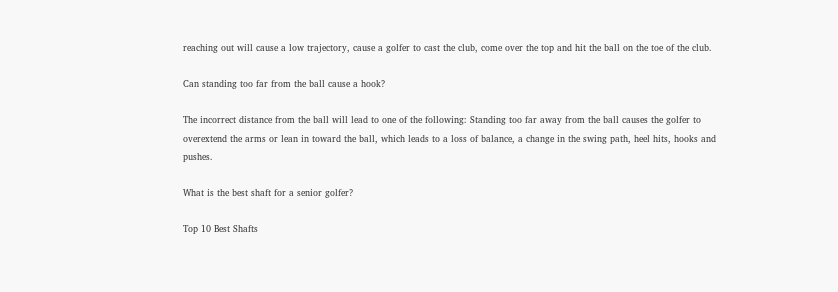reaching out will cause a low trajectory, cause a golfer to cast the club, come over the top and hit the ball on the toe of the club.

Can standing too far from the ball cause a hook?

The incorrect distance from the ball will lead to one of the following: Standing too far away from the ball causes the golfer to overextend the arms or lean in toward the ball, which leads to a loss of balance, a change in the swing path, heel hits, hooks and pushes.

What is the best shaft for a senior golfer?

Top 10 Best Shafts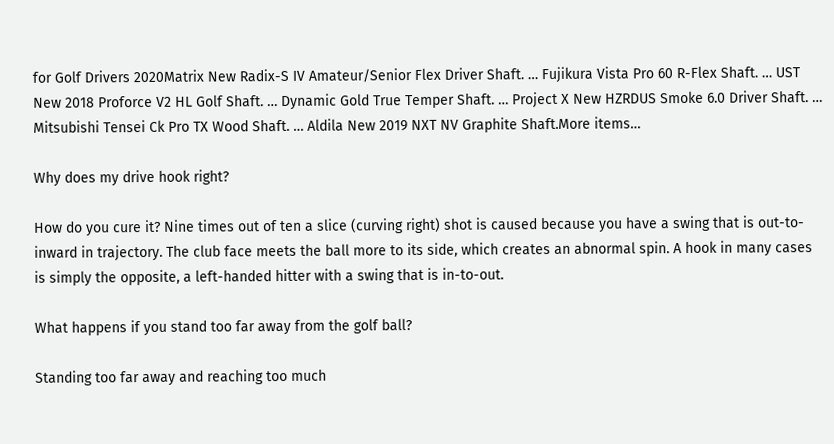for Golf Drivers 2020Matrix New Radix-S IV Amateur/Senior Flex Driver Shaft. … Fujikura Vista Pro 60 R-Flex Shaft. … UST New 2018 Proforce V2 HL Golf Shaft. … Dynamic Gold True Temper Shaft. … Project X New HZRDUS Smoke 6.0 Driver Shaft. … Mitsubishi Tensei Ck Pro TX Wood Shaft. … Aldila New 2019 NXT NV Graphite Shaft.More items…

Why does my drive hook right?

How do you cure it? Nine times out of ten a slice (curving right) shot is caused because you have a swing that is out-to-inward in trajectory. The club face meets the ball more to its side, which creates an abnormal spin. A hook in many cases is simply the opposite, a left-handed hitter with a swing that is in-to-out.

What happens if you stand too far away from the golf ball?

Standing too far away and reaching too much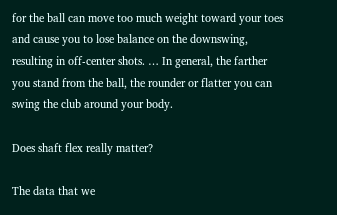for the ball can move too much weight toward your toes and cause you to lose balance on the downswing, resulting in off-center shots. … In general, the farther you stand from the ball, the rounder or flatter you can swing the club around your body.

Does shaft flex really matter?

The data that we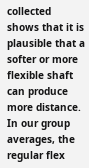collected shows that it is plausible that a softer or more flexible shaft can produce more distance. In our group averages, the regular flex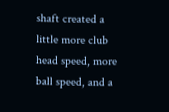shaft created a little more club head speed, more ball speed, and a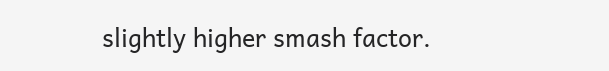slightly higher smash factor.